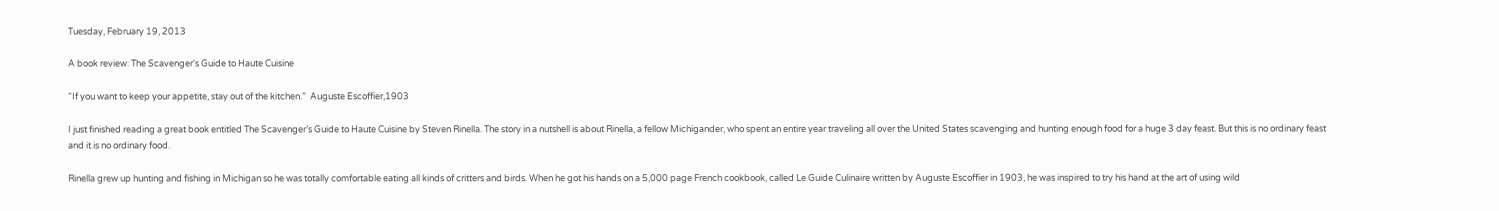Tuesday, February 19, 2013

A book review: The Scavenger's Guide to Haute Cuisine

“If you want to keep your appetite, stay out of the kitchen.”  Auguste Escoffier,1903

I just finished reading a great book entitled The Scavenger’s Guide to Haute Cuisine by Steven Rinella. The story in a nutshell is about Rinella, a fellow Michigander, who spent an entire year traveling all over the United States scavenging and hunting enough food for a huge 3 day feast. But this is no ordinary feast and it is no ordinary food.

Rinella grew up hunting and fishing in Michigan so he was totally comfortable eating all kinds of critters and birds. When he got his hands on a 5,000 page French cookbook, called Le Guide Culinaire written by Auguste Escoffier in 1903, he was inspired to try his hand at the art of using wild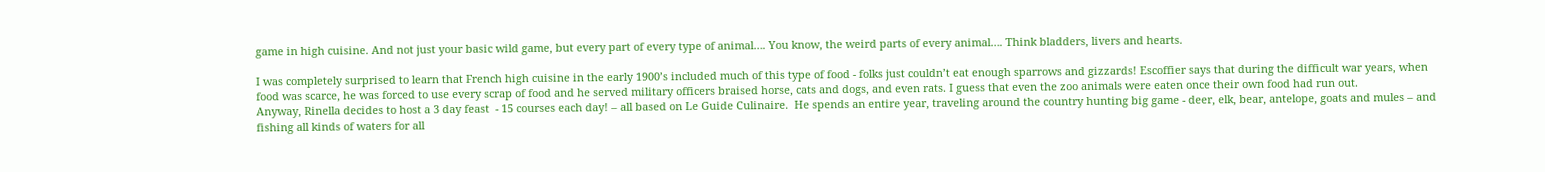game in high cuisine. And not just your basic wild game, but every part of every type of animal…. You know, the weird parts of every animal…. Think bladders, livers and hearts.

I was completely surprised to learn that French high cuisine in the early 1900’s included much of this type of food - folks just couldn’t eat enough sparrows and gizzards! Escoffier says that during the difficult war years, when food was scarce, he was forced to use every scrap of food and he served military officers braised horse, cats and dogs, and even rats. I guess that even the zoo animals were eaten once their own food had run out.
Anyway, Rinella decides to host a 3 day feast  - 15 courses each day! – all based on Le Guide Culinaire.  He spends an entire year, traveling around the country hunting big game - deer, elk, bear, antelope, goats and mules – and fishing all kinds of waters for all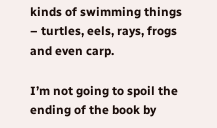kinds of swimming things – turtles, eels, rays, frogs and even carp.

I’m not going to spoil the ending of the book by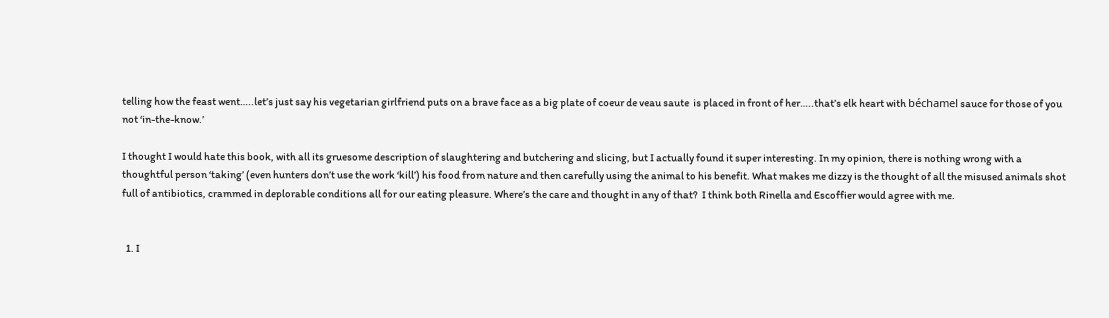telling how the feast went…..let’s just say his vegetarian girlfriend puts on a brave face as a big plate of coeur de veau saute  is placed in front of her…..that’s elk heart with béchamel sauce for those of you not ‘in-the-know.’

I thought I would hate this book, with all its gruesome description of slaughtering and butchering and slicing, but I actually found it super interesting. In my opinion, there is nothing wrong with a thoughtful person ‘taking’ (even hunters don’t use the work ‘kill’) his food from nature and then carefully using the animal to his benefit. What makes me dizzy is the thought of all the misused animals shot full of antibiotics, crammed in deplorable conditions all for our eating pleasure. Where’s the care and thought in any of that?  I think both Rinella and Escoffier would agree with me.


  1. I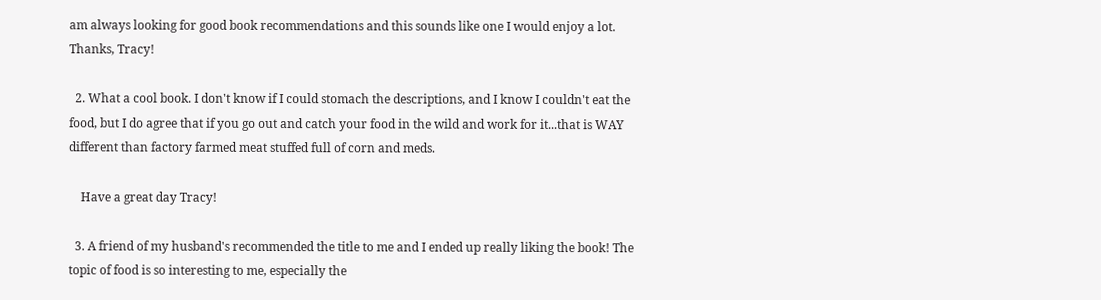am always looking for good book recommendations and this sounds like one I would enjoy a lot. Thanks, Tracy!

  2. What a cool book. I don't know if I could stomach the descriptions, and I know I couldn't eat the food, but I do agree that if you go out and catch your food in the wild and work for it...that is WAY different than factory farmed meat stuffed full of corn and meds.

    Have a great day Tracy!

  3. A friend of my husband's recommended the title to me and I ended up really liking the book! The topic of food is so interesting to me, especially the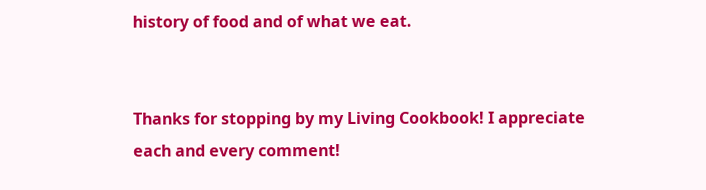history of food and of what we eat.


Thanks for stopping by my Living Cookbook! I appreciate each and every comment!